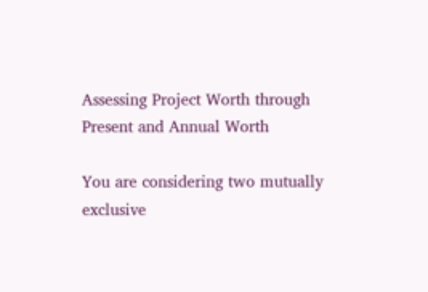Assessing Project Worth through Present and Annual Worth

You are considering two mutually exclusive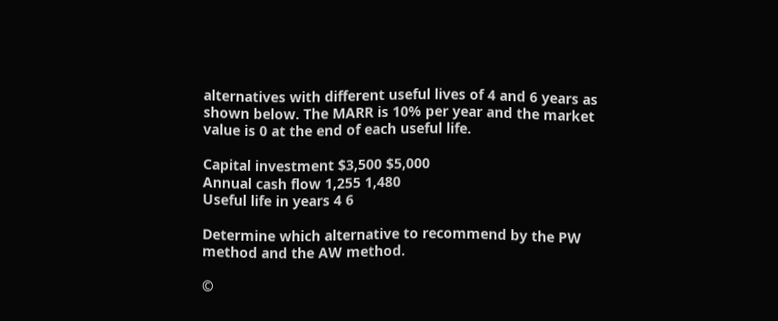alternatives with different useful lives of 4 and 6 years as shown below. The MARR is 10% per year and the market value is 0 at the end of each useful life.

Capital investment $3,500 $5,000
Annual cash flow 1,255 1,480
Useful life in years 4 6

Determine which alternative to recommend by the PW method and the AW method.

©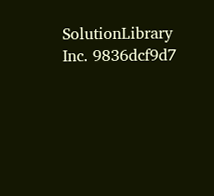SolutionLibrary Inc. 9836dcf9d7